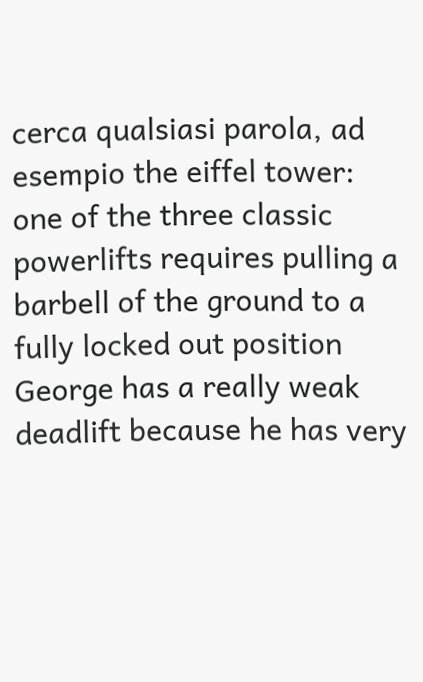cerca qualsiasi parola, ad esempio the eiffel tower:
one of the three classic powerlifts requires pulling a barbell of the ground to a fully locked out position
George has a really weak deadlift because he has very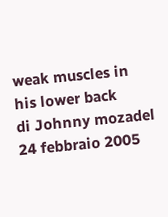weak muscles in his lower back
di Johnny mozadel 24 febbraio 2005